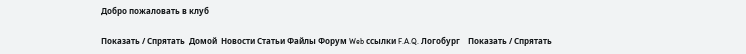Добро пожаловать в клуб

Показать / Спрятать  Домой  Новости Статьи Файлы Форум Web ссылки F.A.Q. Логобург    Показать / Спрятать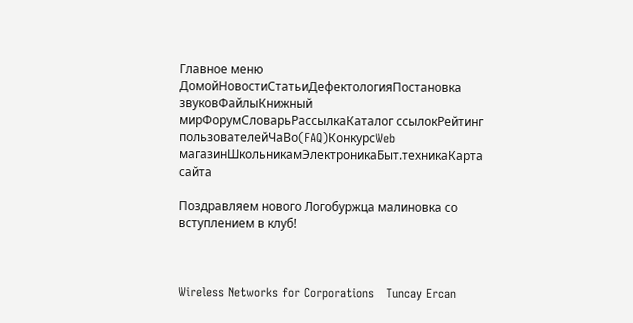Главное меню
ДомойНовостиСтатьиДефектологияПостановка звуковФайлыКнижный мирФорумСловарьРассылкаКаталог ссылокРейтинг пользователейЧаВо(FAQ)КонкурсWeb магазинШкольникамЭлектроникаБыт.техникаКарта сайта

Поздравляем нового Логобуржца малиновка со вступлением в клуб!



Wireless Networks for Corporations   Tuncay Ercan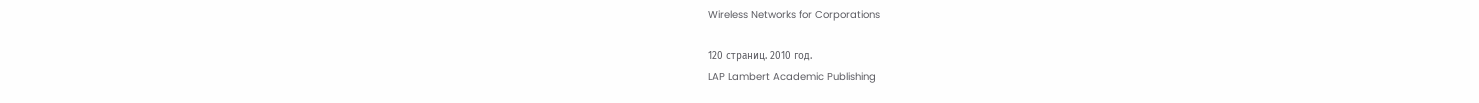Wireless Networks for Corporations

120 страниц. 2010 год.
LAP Lambert Academic Publishing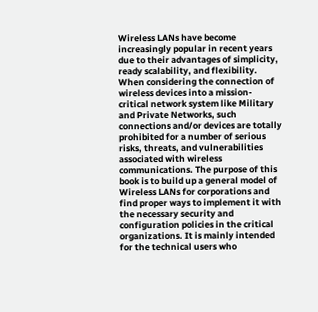Wireless LANs have become increasingly popular in recent years due to their advantages of simplicity, ready scalability, and flexibility. When considering the connection of wireless devices into a mission- critical network system like Military and Private Networks, such connections and/or devices are totally prohibited for a number of serious risks, threats, and vulnerabilities associated with wireless communications. The purpose of this book is to build up a general model of Wireless LANs for corporations and find proper ways to implement it with the necessary security and configuration policies in the critical organizations. It is mainly intended for the technical users who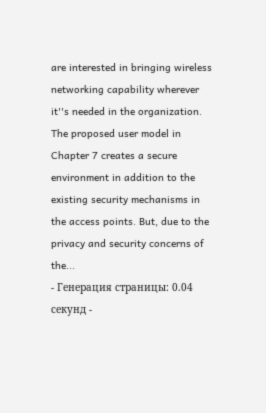are interested in bringing wireless networking capability wherever it''s needed in the organization. The proposed user model in Chapter 7 creates a secure environment in addition to the existing security mechanisms in the access points. But, due to the privacy and security concerns of the...
- Генерация страницы: 0.04 секунд -